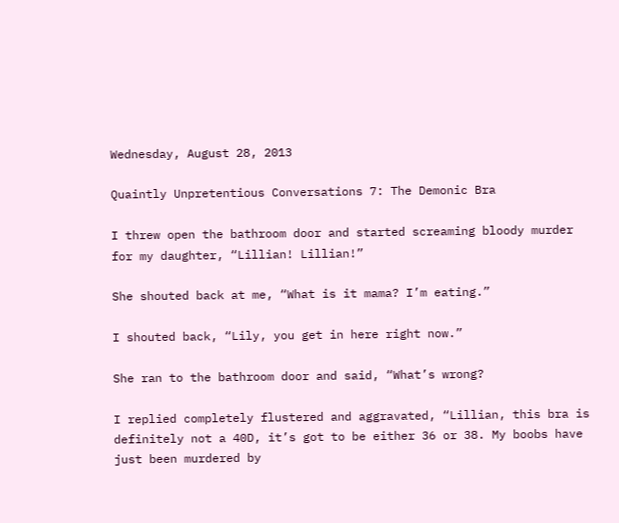Wednesday, August 28, 2013

Quaintly Unpretentious Conversations 7: The Demonic Bra

I threw open the bathroom door and started screaming bloody murder for my daughter, “Lillian! Lillian!”

She shouted back at me, “What is it mama? I’m eating.”

I shouted back, “Lily, you get in here right now.”

She ran to the bathroom door and said, “What’s wrong?

I replied completely flustered and aggravated, “Lillian, this bra is definitely not a 40D, it’s got to be either 36 or 38. My boobs have just been murdered by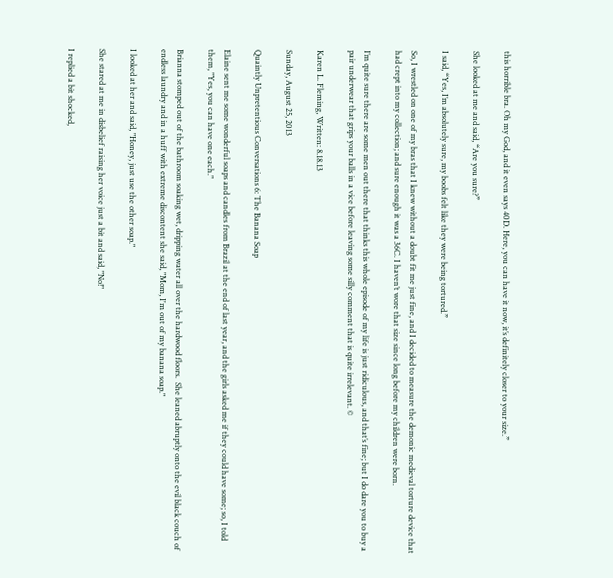this horrible bra. Oh my God, and it even says 40D. Here, you can have it now, it’s definitely closer to your size.”

She looked at me and said, “Are you sure?”

I said, “Yes, I’m absolutely sure, my boobs felt like they were being tortured.”

So, I wrestled on one of my bras that I knew without a doubt fit me just fine, and I decided to measure the demonic medieval torture device that had crept into my collection; and sure enough it was a 36C. I haven’t wore that size since long before my children were born.

I’m quite sure there are some men out there that thinks this whole episode of my life is just ridiculous, and that’s fine; but I do dare you to buy a pair underwear that grips your balls in a vice before leaving some silly comment that is quite irrelevant. ©

Karen L. Fleming, Written: 8.18.13

Sunday, August 25, 2013

Quaintly Unpretentious Conversations 6: The Banana Soap

Elaine sent me some wonderful soaps and candles from Brazil at the end of last year, and the girls asked me if they could have some; so, I told them, "Yes, you can have one each."

Brianna stomped out of the bathroom soaking wet, dripping water all over the hardwood floors.  She leaned abruptly onto the evil black couch of endless laundry and in a huff with extreme discontent she said, "Mom, I'm out of my banana soap."

I looked at her and said, "Honey, just use the other soap."

She stared at me in disbelief raising her voice just a bit and said, "No!"

I replied a bit shocked,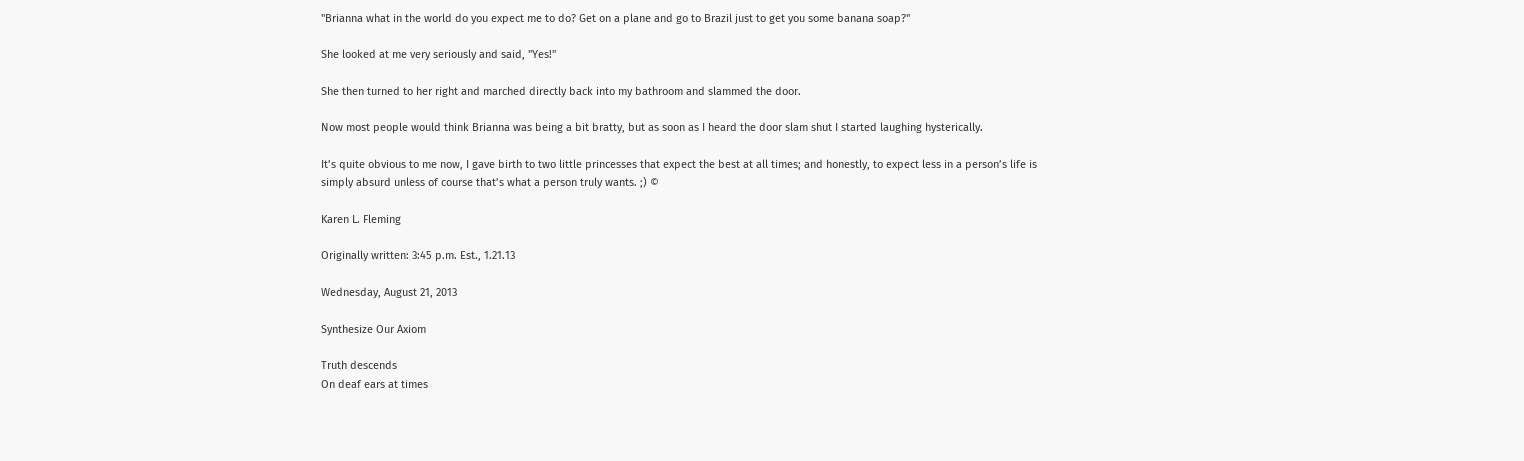"Brianna what in the world do you expect me to do? Get on a plane and go to Brazil just to get you some banana soap?"

She looked at me very seriously and said, "Yes!"

She then turned to her right and marched directly back into my bathroom and slammed the door.

Now most people would think Brianna was being a bit bratty, but as soon as I heard the door slam shut I started laughing hysterically.

It’s quite obvious to me now, I gave birth to two little princesses that expect the best at all times; and honestly, to expect less in a person’s life is simply absurd unless of course that’s what a person truly wants. ;) ©

Karen L. Fleming

Originally written: 3:45 p.m. Est., 1.21.13

Wednesday, August 21, 2013

Synthesize Our Axiom

Truth descends
On deaf ears at times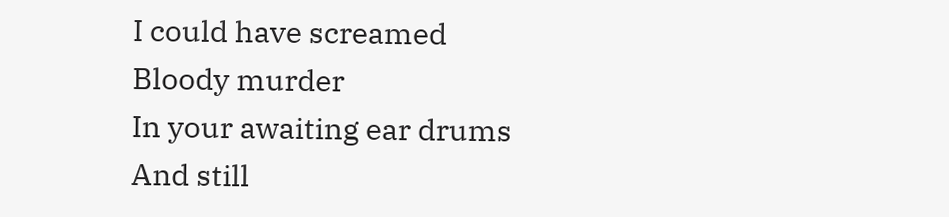I could have screamed
Bloody murder
In your awaiting ear drums
And still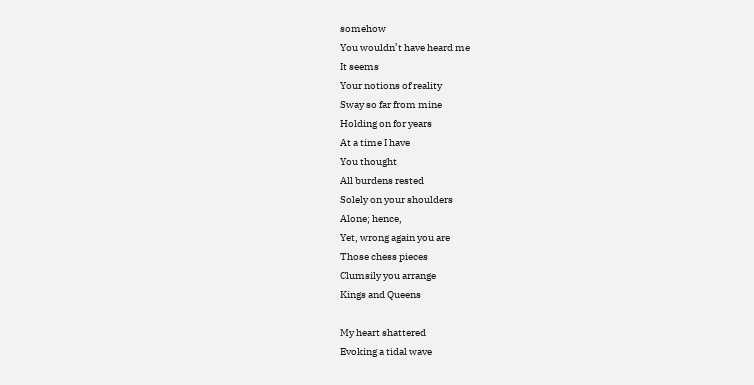somehow
You wouldn’t have heard me
It seems
Your notions of reality
Sway so far from mine
Holding on for years
At a time I have
You thought
All burdens rested
Solely on your shoulders
Alone; hence,
Yet, wrong again you are
Those chess pieces
Clumsily you arrange
Kings and Queens

My heart shattered
Evoking a tidal wave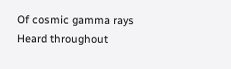Of cosmic gamma rays
Heard throughout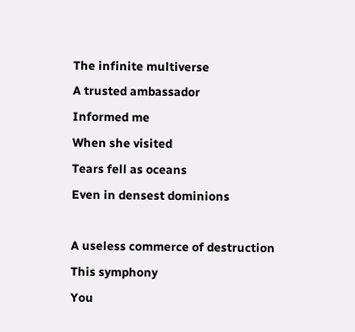The infinite multiverse
A trusted ambassador
Informed me
When she visited
Tears fell as oceans
Even in densest dominions

A useless commerce of destruction
This symphony
You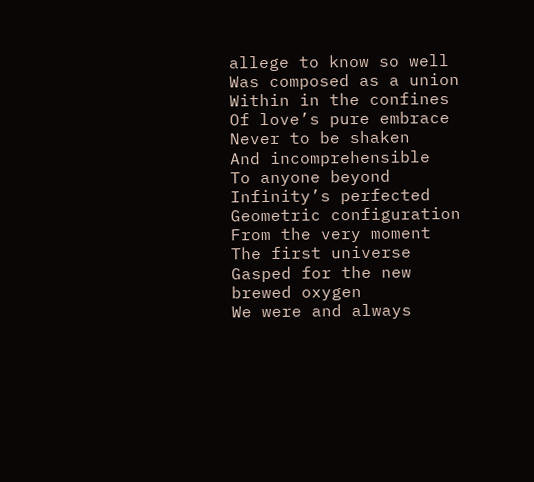allege to know so well
Was composed as a union
Within in the confines
Of love’s pure embrace
Never to be shaken
And incomprehensible
To anyone beyond
Infinity’s perfected
Geometric configuration
From the very moment
The first universe
Gasped for the new brewed oxygen
We were and always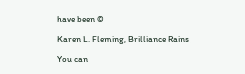have been ©

Karen L. Fleming, Brilliance Rains

You can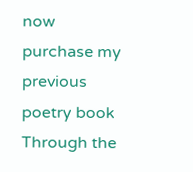now purchase my previous poetry book Through the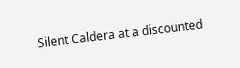Silent Caldera at a discounted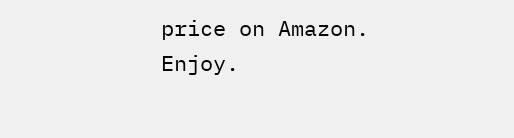price on Amazon. Enjoy.